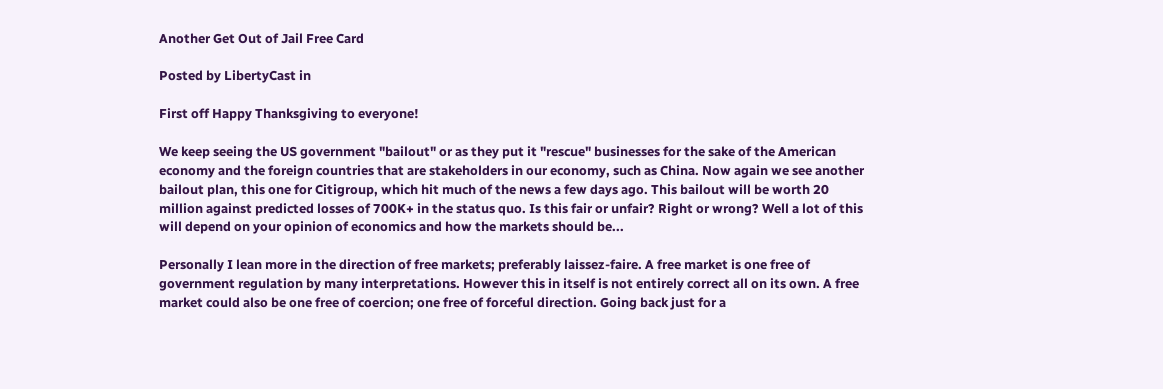Another Get Out of Jail Free Card

Posted by LibertyCast in

First off Happy Thanksgiving to everyone!

We keep seeing the US government "bailout" or as they put it "rescue" businesses for the sake of the American economy and the foreign countries that are stakeholders in our economy, such as China. Now again we see another bailout plan, this one for Citigroup, which hit much of the news a few days ago. This bailout will be worth 20 million against predicted losses of 700K+ in the status quo. Is this fair or unfair? Right or wrong? Well a lot of this will depend on your opinion of economics and how the markets should be...

Personally I lean more in the direction of free markets; preferably laissez-faire. A free market is one free of government regulation by many interpretations. However this in itself is not entirely correct all on its own. A free market could also be one free of coercion; one free of forceful direction. Going back just for a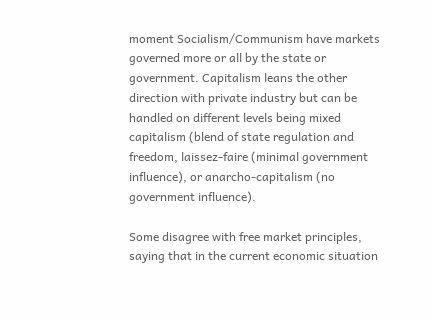moment Socialism/Communism have markets governed more or all by the state or government. Capitalism leans the other direction with private industry but can be handled on different levels being mixed capitalism (blend of state regulation and freedom, laissez-faire (minimal government influence), or anarcho-capitalism (no government influence).

Some disagree with free market principles, saying that in the current economic situation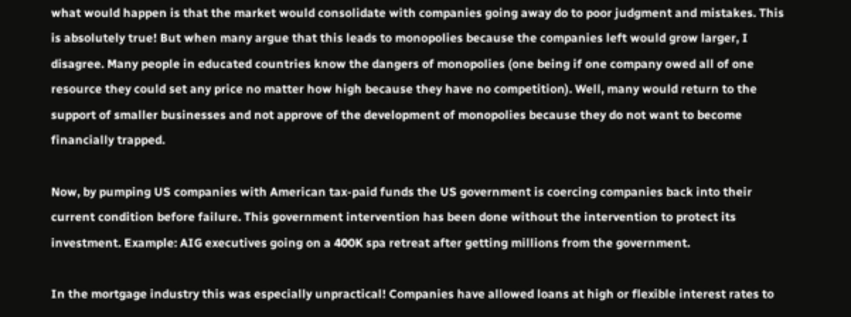what would happen is that the market would consolidate with companies going away do to poor judgment and mistakes. This is absolutely true! But when many argue that this leads to monopolies because the companies left would grow larger, I disagree. Many people in educated countries know the dangers of monopolies (one being if one company owed all of one resource they could set any price no matter how high because they have no competition). Well, many would return to the support of smaller businesses and not approve of the development of monopolies because they do not want to become financially trapped.

Now, by pumping US companies with American tax-paid funds the US government is coercing companies back into their current condition before failure. This government intervention has been done without the intervention to protect its investment. Example: AIG executives going on a 400K spa retreat after getting millions from the government.

In the mortgage industry this was especially unpractical! Companies have allowed loans at high or flexible interest rates to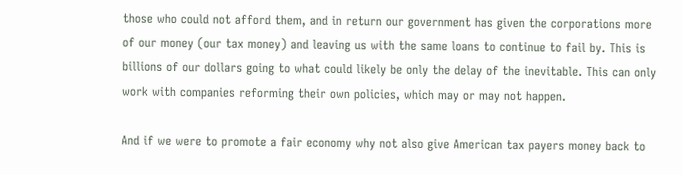those who could not afford them, and in return our government has given the corporations more of our money (our tax money) and leaving us with the same loans to continue to fail by. This is billions of our dollars going to what could likely be only the delay of the inevitable. This can only work with companies reforming their own policies, which may or may not happen.

And if we were to promote a fair economy why not also give American tax payers money back to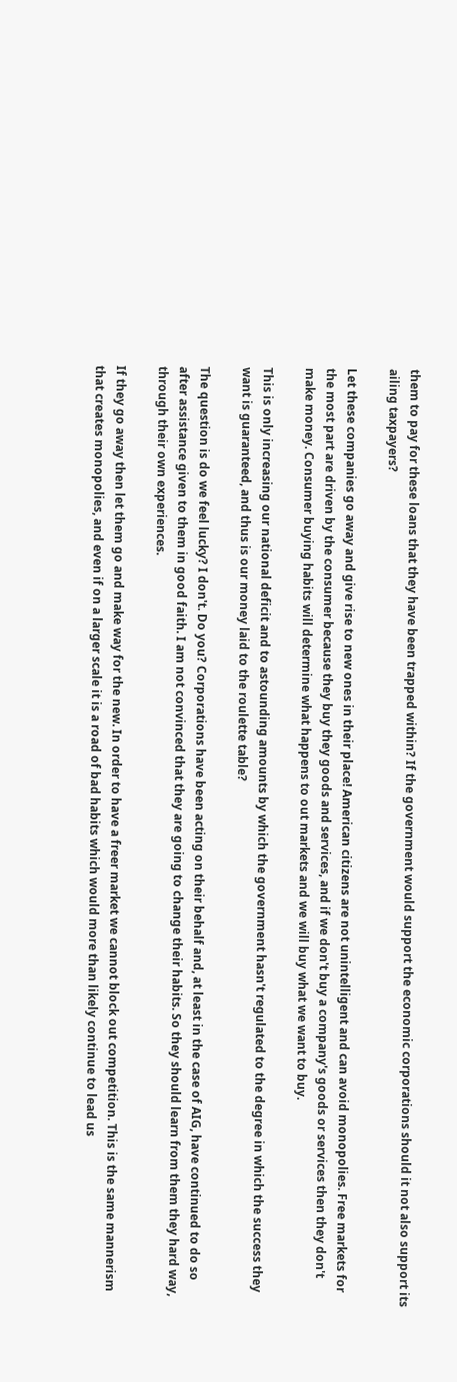them to pay for these loans that they have been trapped within? If the government would support the economic corporations should it not also support its ailing taxpayers?

Let these companies go away and give rise to new ones in their place! American citizens are not unintelligent and can avoid monopolies. Free markets for the most part are driven by the consumer because they buy they goods and services, and if we don't buy a company's goods or services then they don't make money. Consumer buying habits will determine what happens to out markets and we will buy what we want to buy.

This is only increasing our national deficit and to astounding amounts by which the government hasn't regulated to the degree in which the success they want is guaranteed, and thus is our money laid to the roulette table?

The question is do we feel lucky? I don't. Do you? Corporations have been acting on their behalf and, at least in the case of AIG, have continued to do so after assistance given to them in good faith. I am not convinced that they are going to change their habits. So they should learn from them they hard way, through their own experiences.

If they go away then let them go and make way for the new. In order to have a freer market we cannot block out competition. This is the same mannerism that creates monopolies, and even if on a larger scale it is a road of bad habits which would more than likely continue to lead us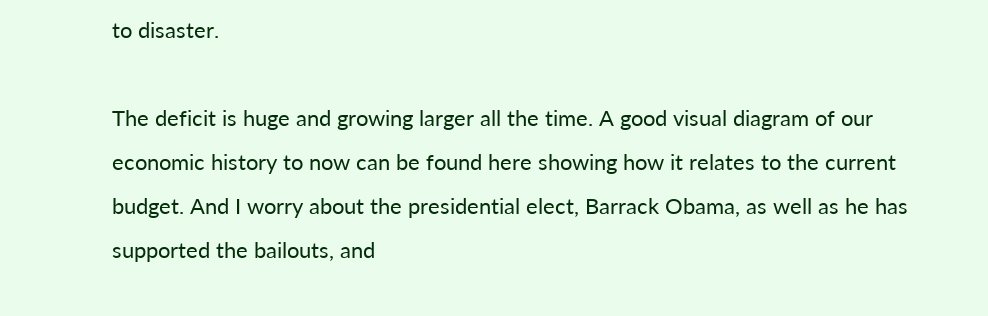to disaster.

The deficit is huge and growing larger all the time. A good visual diagram of our economic history to now can be found here showing how it relates to the current budget. And I worry about the presidential elect, Barrack Obama, as well as he has supported the bailouts, and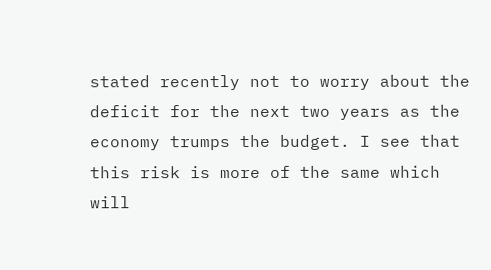stated recently not to worry about the deficit for the next two years as the economy trumps the budget. I see that this risk is more of the same which will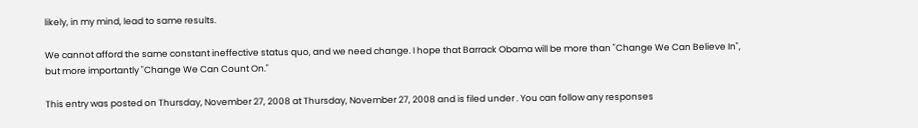likely, in my mind, lead to same results.

We cannot afford the same constant ineffective status quo, and we need change. I hope that Barrack Obama will be more than "Change We Can Believe In", but more importantly "Change We Can Count On."

This entry was posted on Thursday, November 27, 2008 at Thursday, November 27, 2008 and is filed under . You can follow any responses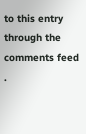to this entry through the comments feed .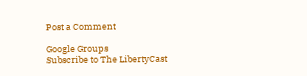Post a Comment

Google Groups
Subscribe to The LibertyCast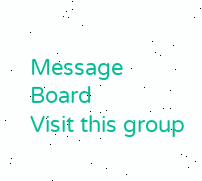Message Board
Visit this group